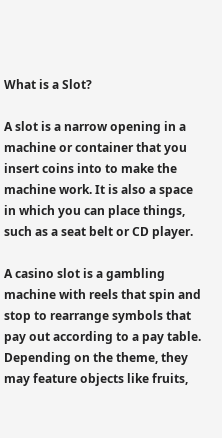What is a Slot?

A slot is a narrow opening in a machine or container that you insert coins into to make the machine work. It is also a space in which you can place things, such as a seat belt or CD player.

A casino slot is a gambling machine with reels that spin and stop to rearrange symbols that pay out according to a pay table. Depending on the theme, they may feature objects like fruits,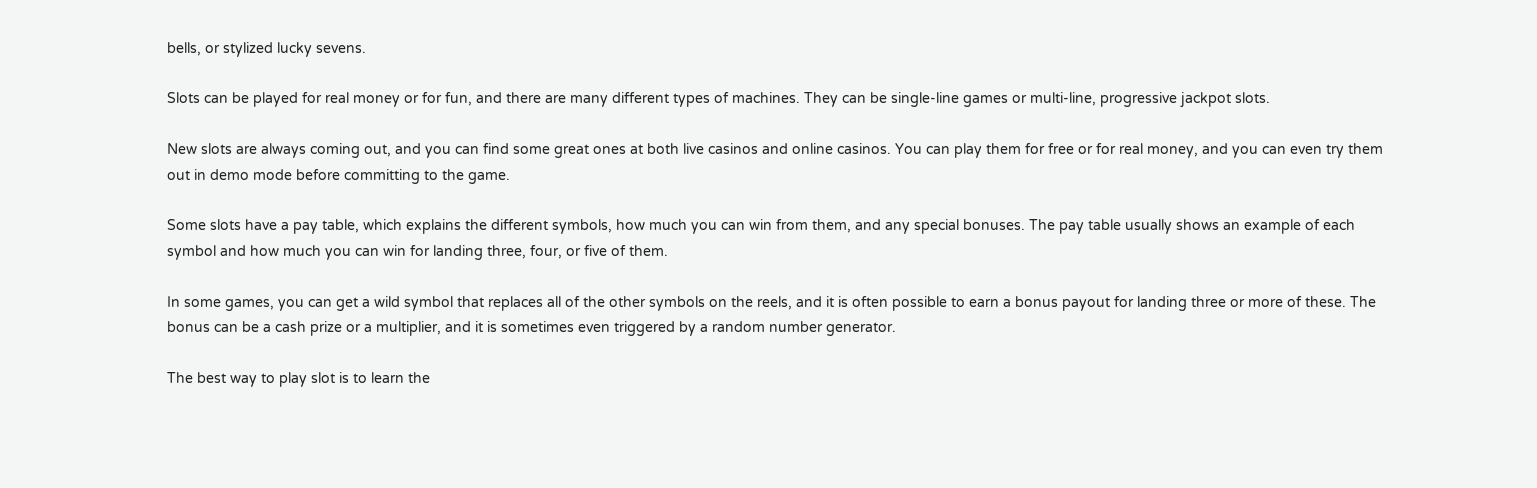bells, or stylized lucky sevens.

Slots can be played for real money or for fun, and there are many different types of machines. They can be single-line games or multi-line, progressive jackpot slots.

New slots are always coming out, and you can find some great ones at both live casinos and online casinos. You can play them for free or for real money, and you can even try them out in demo mode before committing to the game.

Some slots have a pay table, which explains the different symbols, how much you can win from them, and any special bonuses. The pay table usually shows an example of each symbol and how much you can win for landing three, four, or five of them.

In some games, you can get a wild symbol that replaces all of the other symbols on the reels, and it is often possible to earn a bonus payout for landing three or more of these. The bonus can be a cash prize or a multiplier, and it is sometimes even triggered by a random number generator.

The best way to play slot is to learn the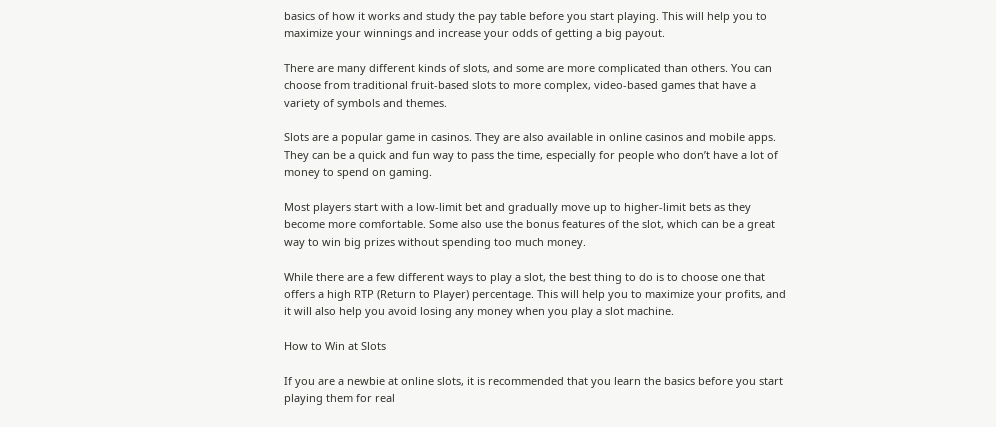basics of how it works and study the pay table before you start playing. This will help you to maximize your winnings and increase your odds of getting a big payout.

There are many different kinds of slots, and some are more complicated than others. You can choose from traditional fruit-based slots to more complex, video-based games that have a variety of symbols and themes.

Slots are a popular game in casinos. They are also available in online casinos and mobile apps. They can be a quick and fun way to pass the time, especially for people who don’t have a lot of money to spend on gaming.

Most players start with a low-limit bet and gradually move up to higher-limit bets as they become more comfortable. Some also use the bonus features of the slot, which can be a great way to win big prizes without spending too much money.

While there are a few different ways to play a slot, the best thing to do is to choose one that offers a high RTP (Return to Player) percentage. This will help you to maximize your profits, and it will also help you avoid losing any money when you play a slot machine.

How to Win at Slots

If you are a newbie at online slots, it is recommended that you learn the basics before you start playing them for real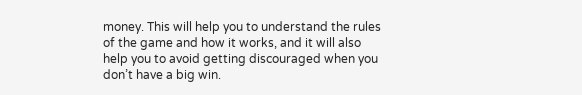money. This will help you to understand the rules of the game and how it works, and it will also help you to avoid getting discouraged when you don’t have a big win.